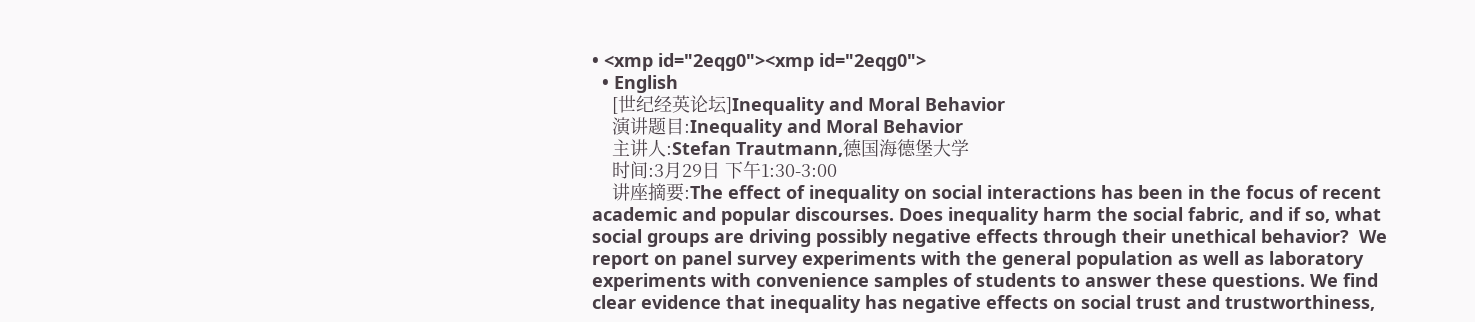• <xmp id="2eqg0"><xmp id="2eqg0">
  • English
    [世纪经英论坛]Inequality and Moral Behavior
    演讲题目:Inequality and Moral Behavior
    主讲人:Stefan Trautmann,德国海德堡大学
    时间:3月29日 下午1:30-3:00
    讲座摘要:The effect of inequality on social interactions has been in the focus of recent academic and popular discourses. Does inequality harm the social fabric, and if so, what social groups are driving possibly negative effects through their unethical behavior?  We report on panel survey experiments with the general population as well as laboratory experiments with convenience samples of students to answer these questions. We find clear evidence that inequality has negative effects on social trust and trustworthiness,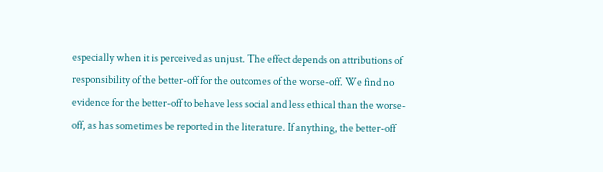especially when it is perceived as unjust. The effect depends on attributions of responsibility of the better-off for the outcomes of the worse-off. We find no evidence for the better-off to behave less social and less ethical than the worse-off, as has sometimes be reported in the literature. If anything, the better-off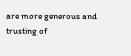are more generous and trusting of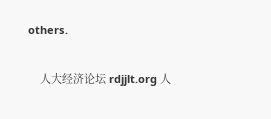others.

    人大经济论坛 rdjjlt.org 人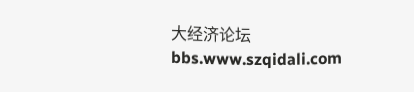大经济论坛 bbs.www.szqidali.com